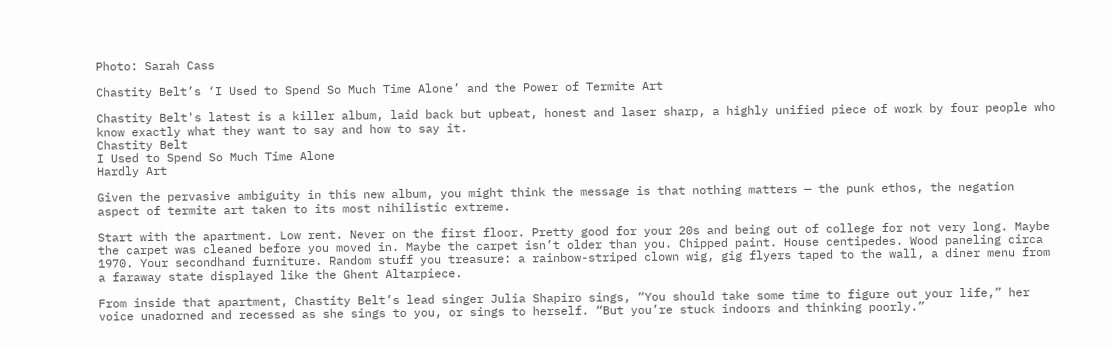Photo: Sarah Cass

Chastity Belt’s ‘I Used to Spend So Much Time Alone’ and the Power of Termite Art

Chastity Belt's latest is a killer album, laid back but upbeat, honest and laser sharp, a highly unified piece of work by four people who know exactly what they want to say and how to say it.
Chastity Belt
I Used to Spend So Much Time Alone
Hardly Art

Given the pervasive ambiguity in this new album, you might think the message is that nothing matters — the punk ethos, the negation aspect of termite art taken to its most nihilistic extreme.

Start with the apartment. Low rent. Never on the first floor. Pretty good for your 20s and being out of college for not very long. Maybe the carpet was cleaned before you moved in. Maybe the carpet isn’t older than you. Chipped paint. House centipedes. Wood paneling circa 1970. Your secondhand furniture. Random stuff you treasure: a rainbow-striped clown wig, gig flyers taped to the wall, a diner menu from a faraway state displayed like the Ghent Altarpiece.

From inside that apartment, Chastity Belt’s lead singer Julia Shapiro sings, “You should take some time to figure out your life,” her voice unadorned and recessed as she sings to you, or sings to herself. “But you’re stuck indoors and thinking poorly.”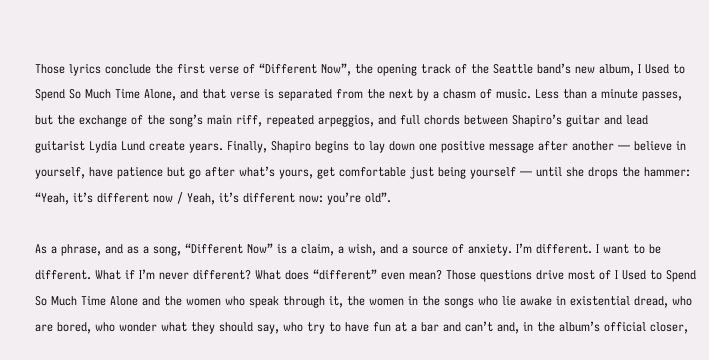Those lyrics conclude the first verse of “Different Now”, the opening track of the Seattle band’s new album, I Used to Spend So Much Time Alone, and that verse is separated from the next by a chasm of music. Less than a minute passes, but the exchange of the song’s main riff, repeated arpeggios, and full chords between Shapiro’s guitar and lead guitarist Lydia Lund create years. Finally, Shapiro begins to lay down one positive message after another — believe in yourself, have patience but go after what’s yours, get comfortable just being yourself — until she drops the hammer: “Yeah, it’s different now / Yeah, it’s different now: you’re old”.

As a phrase, and as a song, “Different Now” is a claim, a wish, and a source of anxiety. I’m different. I want to be different. What if I’m never different? What does “different” even mean? Those questions drive most of I Used to Spend So Much Time Alone and the women who speak through it, the women in the songs who lie awake in existential dread, who are bored, who wonder what they should say, who try to have fun at a bar and can’t and, in the album’s official closer,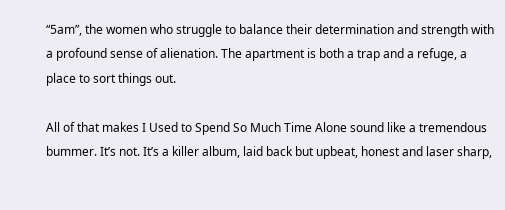“5am”, the women who struggle to balance their determination and strength with a profound sense of alienation. The apartment is both a trap and a refuge, a place to sort things out.

All of that makes I Used to Spend So Much Time Alone sound like a tremendous bummer. It’s not. It’s a killer album, laid back but upbeat, honest and laser sharp,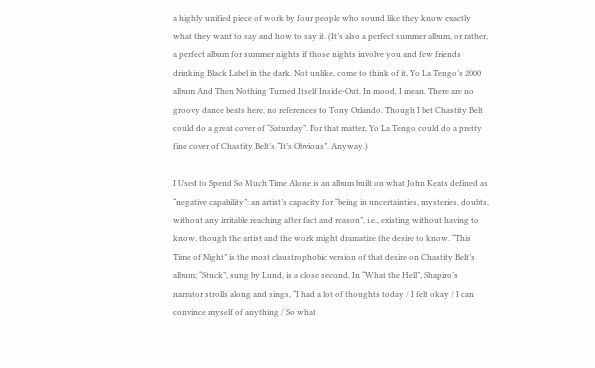a highly unified piece of work by four people who sound like they know exactly what they want to say and how to say it. (It’s also a perfect summer album, or rather, a perfect album for summer nights if those nights involve you and few friends drinking Black Label in the dark. Not unlike, come to think of it, Yo La Tengo’s 2000 album And Then Nothing Turned Itself Inside-Out. In mood, I mean. There are no groovy dance beats here, no references to Tony Orlando. Though I bet Chastity Belt could do a great cover of “Saturday”. For that matter, Yo La Tengo could do a pretty fine cover of Chastity Belt’s “It’s Obvious”. Anyway.)

I Used to Spend So Much Time Alone is an album built on what John Keats defined as “negative capability”: an artist’s capacity for “being in uncertainties, mysteries, doubts, without any irritable reaching after fact and reason”, i.e., existing without having to know, though the artist and the work might dramatize the desire to know. “This Time of Night” is the most claustrophobic version of that desire on Chastity Belt’s album; “Stuck”, sung by Lund, is a close second. In “What the Hell”, Shapiro’s narrator strolls along and sings, “I had a lot of thoughts today / I felt okay / I can convince myself of anything / So what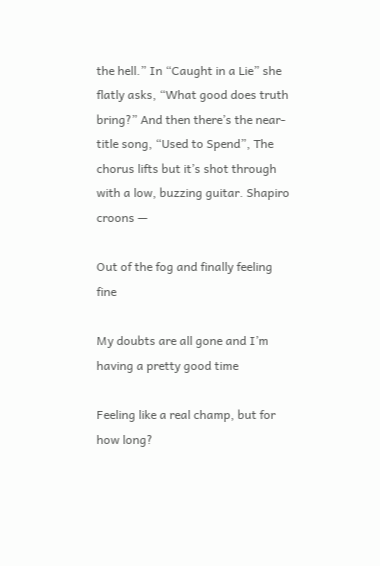the hell.” In “Caught in a Lie” she flatly asks, “What good does truth bring?” And then there’s the near-title song, “Used to Spend”, The chorus lifts but it’s shot through with a low, buzzing guitar. Shapiro croons —

Out of the fog and finally feeling fine

My doubts are all gone and I’m having a pretty good time

Feeling like a real champ, but for how long?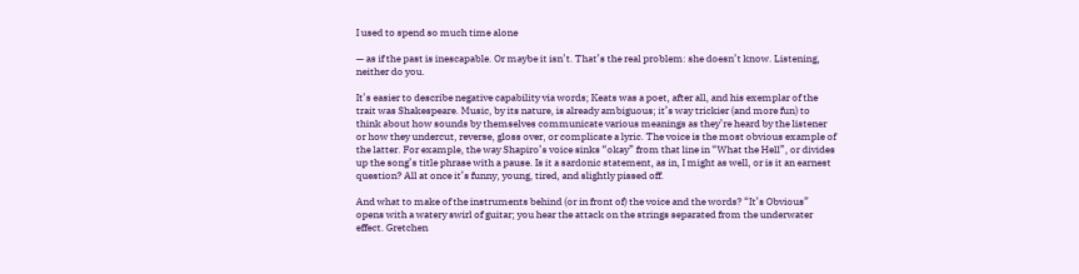I used to spend so much time alone

— as if the past is inescapable. Or maybe it isn’t. That’s the real problem: she doesn’t know. Listening, neither do you.

It’s easier to describe negative capability via words; Keats was a poet, after all, and his exemplar of the trait was Shakespeare. Music, by its nature, is already ambiguous; it’s way trickier (and more fun) to think about how sounds by themselves communicate various meanings as they’re heard by the listener or how they undercut, reverse, gloss over, or complicate a lyric. The voice is the most obvious example of the latter. For example, the way Shapiro’s voice sinks “okay” from that line in “What the Hell”, or divides up the song’s title phrase with a pause. Is it a sardonic statement, as in, I might as well, or is it an earnest question? All at once it’s funny, young, tired, and slightly pissed off.

And what to make of the instruments behind (or in front of) the voice and the words? “It’s Obvious” opens with a watery swirl of guitar; you hear the attack on the strings separated from the underwater effect. Gretchen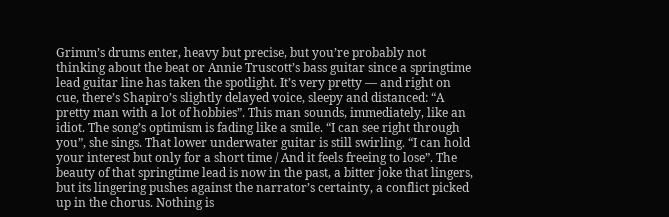Grimm’s drums enter, heavy but precise, but you’re probably not thinking about the beat or Annie Truscott’s bass guitar since a springtime lead guitar line has taken the spotlight. It’s very pretty — and right on cue, there’s Shapiro’s slightly delayed voice, sleepy and distanced: “A pretty man with a lot of hobbies”. This man sounds, immediately, like an idiot. The song’s optimism is fading like a smile. “I can see right through you”, she sings. That lower underwater guitar is still swirling. “I can hold your interest but only for a short time / And it feels freeing to lose”. The beauty of that springtime lead is now in the past, a bitter joke that lingers, but its lingering pushes against the narrator’s certainty, a conflict picked up in the chorus. Nothing is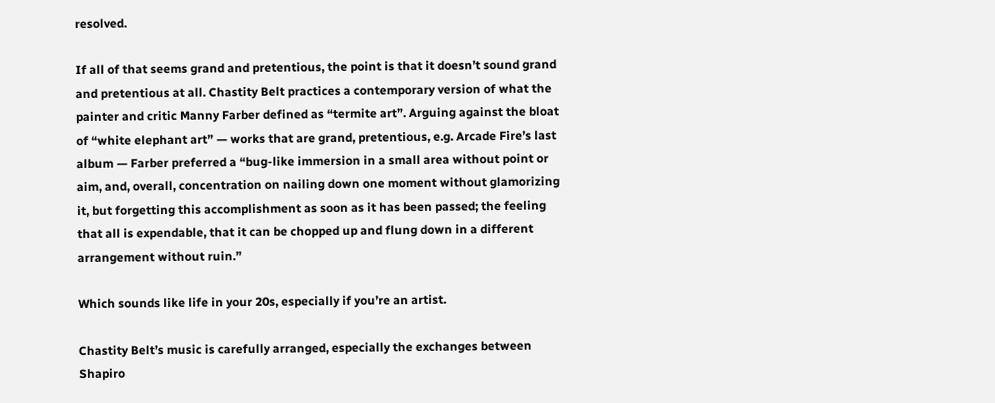resolved.

If all of that seems grand and pretentious, the point is that it doesn’t sound grand and pretentious at all. Chastity Belt practices a contemporary version of what the painter and critic Manny Farber defined as “termite art”. Arguing against the bloat of “white elephant art” — works that are grand, pretentious, e.g. Arcade Fire’s last album — Farber preferred a “bug-like immersion in a small area without point or aim, and, overall, concentration on nailing down one moment without glamorizing it, but forgetting this accomplishment as soon as it has been passed; the feeling that all is expendable, that it can be chopped up and flung down in a different arrangement without ruin.”

Which sounds like life in your 20s, especially if you’re an artist.

Chastity Belt’s music is carefully arranged, especially the exchanges between Shapiro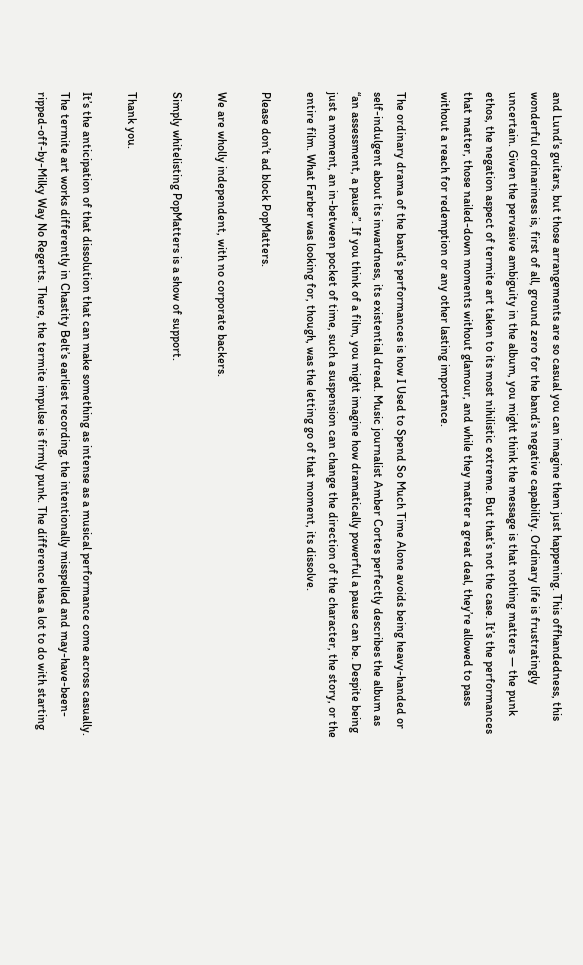and Lund’s guitars, but those arrangements are so casual you can imagine them just happening. This offhandedness, this wonderful ordinariness is, first of all, ground zero for the band’s negative capability. Ordinary life is frustratingly uncertain. Given the pervasive ambiguity in the album, you might think the message is that nothing matters — the punk ethos, the negation aspect of termite art taken to its most nihilistic extreme. But that’s not the case. It’s the performances that matter, those nailed-down moments without glamour, and while they matter a great deal, they’re allowed to pass without a reach for redemption or any other lasting importance.

The ordinary drama of the band’s performances is how I Used to Spend So Much Time Alone avoids being heavy-handed or self-indulgent about its inwardness, its existential dread. Music journalist Amber Cortes perfectly describes the album as “an assessment, a pause”. If you think of a film, you might imagine how dramatically powerful a pause can be. Despite being just a moment, an in-between pocket of time, such a suspension can change the direction of the character, the story, or the entire film. What Farber was looking for, though, was the letting go of that moment, its dissolve.

Please don’t ad block PopMatters.

We are wholly independent, with no corporate backers.

Simply whitelisting PopMatters is a show of support.

Thank you.

It’s the anticipation of that dissolution that can make something as intense as a musical performance come across casually. The termite art works differently in Chastity Belt’s earliest recording, the intentionally misspelled and may-have-been-ripped-off-by-Milky Way No Regerts. There, the termite impulse is firmly punk. The difference has a lot to do with starting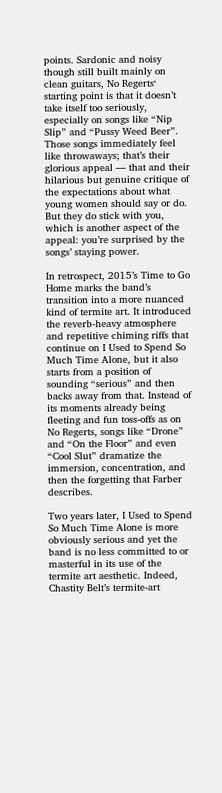points. Sardonic and noisy though still built mainly on clean guitars, No Regerts‘ starting point is that it doesn’t take itself too seriously, especially on songs like “Nip Slip” and “Pussy Weed Beer”. Those songs immediately feel like throwaways; that’s their glorious appeal — that and their hilarious but genuine critique of the expectations about what young women should say or do. But they do stick with you, which is another aspect of the appeal: you’re surprised by the songs’ staying power.

In retrospect, 2015’s Time to Go Home marks the band’s transition into a more nuanced kind of termite art. It introduced the reverb-heavy atmosphere and repetitive chiming riffs that continue on I Used to Spend So Much Time Alone, but it also starts from a position of sounding “serious” and then backs away from that. Instead of its moments already being fleeting and fun toss-offs as on No Regerts, songs like “Drone” and “On the Floor” and even “Cool Slut” dramatize the immersion, concentration, and then the forgetting that Farber describes.

Two years later, I Used to Spend So Much Time Alone is more obviously serious and yet the band is no less committed to or masterful in its use of the termite art aesthetic. Indeed, Chastity Belt’s termite-art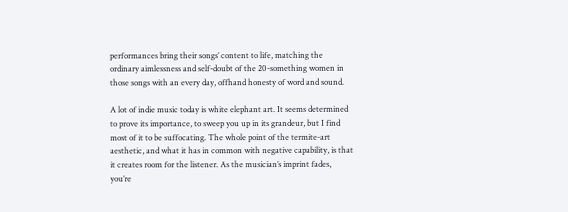performances bring their songs’ content to life, matching the ordinary aimlessness and self-doubt of the 20-something women in those songs with an every day, offhand honesty of word and sound.

A lot of indie music today is white elephant art. It seems determined to prove its importance, to sweep you up in its grandeur, but I find most of it to be suffocating. The whole point of the termite-art aesthetic, and what it has in common with negative capability, is that it creates room for the listener. As the musician’s imprint fades, you’re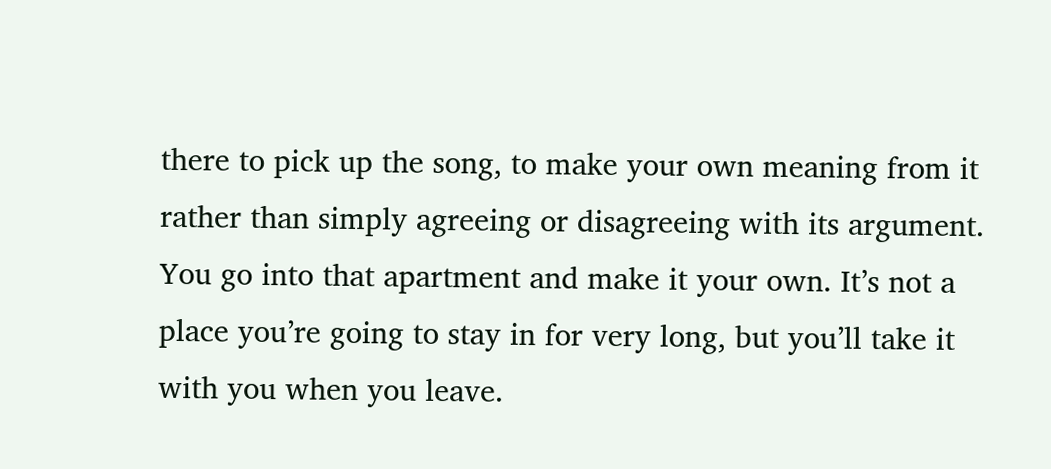there to pick up the song, to make your own meaning from it rather than simply agreeing or disagreeing with its argument. You go into that apartment and make it your own. It’s not a place you’re going to stay in for very long, but you’ll take it with you when you leave.